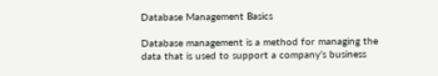Database Management Basics

Database management is a method for managing the data that is used to support a company’s business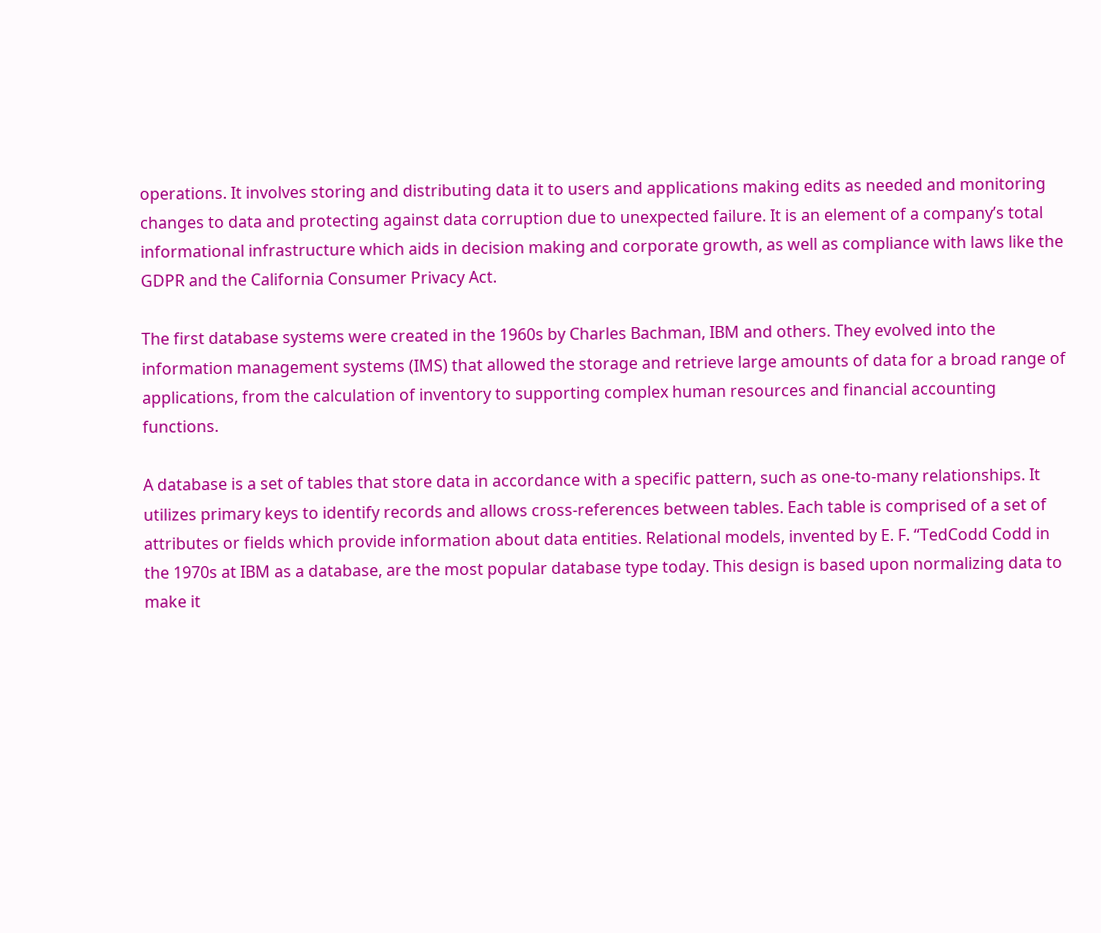operations. It involves storing and distributing data it to users and applications making edits as needed and monitoring changes to data and protecting against data corruption due to unexpected failure. It is an element of a company’s total informational infrastructure which aids in decision making and corporate growth, as well as compliance with laws like the GDPR and the California Consumer Privacy Act.

The first database systems were created in the 1960s by Charles Bachman, IBM and others. They evolved into the information management systems (IMS) that allowed the storage and retrieve large amounts of data for a broad range of applications, from the calculation of inventory to supporting complex human resources and financial accounting functions.

A database is a set of tables that store data in accordance with a specific pattern, such as one-to-many relationships. It utilizes primary keys to identify records and allows cross-references between tables. Each table is comprised of a set of attributes or fields which provide information about data entities. Relational models, invented by E. F. “TedCodd Codd in the 1970s at IBM as a database, are the most popular database type today. This design is based upon normalizing data to make it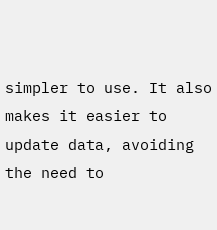simpler to use. It also makes it easier to update data, avoiding the need to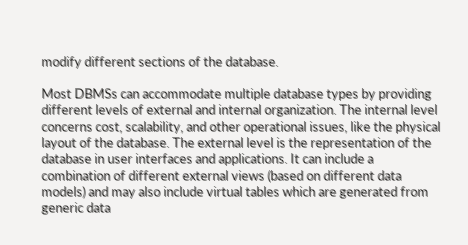modify different sections of the database.

Most DBMSs can accommodate multiple database types by providing different levels of external and internal organization. The internal level concerns cost, scalability, and other operational issues, like the physical layout of the database. The external level is the representation of the database in user interfaces and applications. It can include a combination of different external views (based on different data models) and may also include virtual tables which are generated from generic data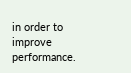in order to improve performance.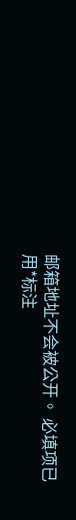邮箱地址不会被公开。 必填项已用*标注